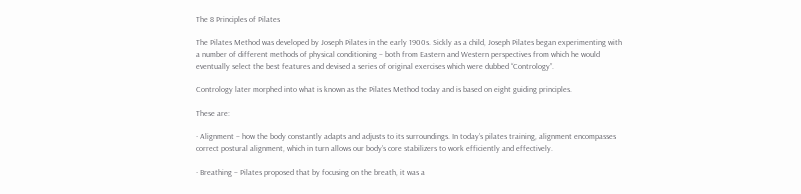The 8 Principles of Pilates

The Pilates Method was developed by Joseph Pilates in the early 1900s. Sickly as a child, Joseph Pilates began experimenting with a number of different methods of physical conditioning – both from Eastern and Western perspectives from which he would eventually select the best features and devised a series of original exercises which were dubbed “Contrology”.

Contrology later morphed into what is known as the Pilates Method today and is based on eight guiding principles.

These are:

· Alignment – how the body constantly adapts and adjusts to its surroundings. In today’s pilates training, alignment encompasses correct postural alignment, which in turn allows our body’s core stabilizers to work efficiently and effectively.

· Breathing – Pilates proposed that by focusing on the breath, it was a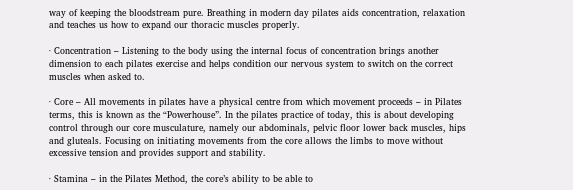way of keeping the bloodstream pure. Breathing in modern day pilates aids concentration, relaxation and teaches us how to expand our thoracic muscles properly.

· Concentration – Listening to the body using the internal focus of concentration brings another dimension to each pilates exercise and helps condition our nervous system to switch on the correct muscles when asked to.

· Core – All movements in pilates have a physical centre from which movement proceeds – in Pilates terms, this is known as the “Powerhouse”. In the pilates practice of today, this is about developing control through our core musculature, namely our abdominals, pelvic floor lower back muscles, hips and gluteals. Focusing on initiating movements from the core allows the limbs to move without excessive tension and provides support and stability.

· Stamina – in the Pilates Method, the core’s ability to be able to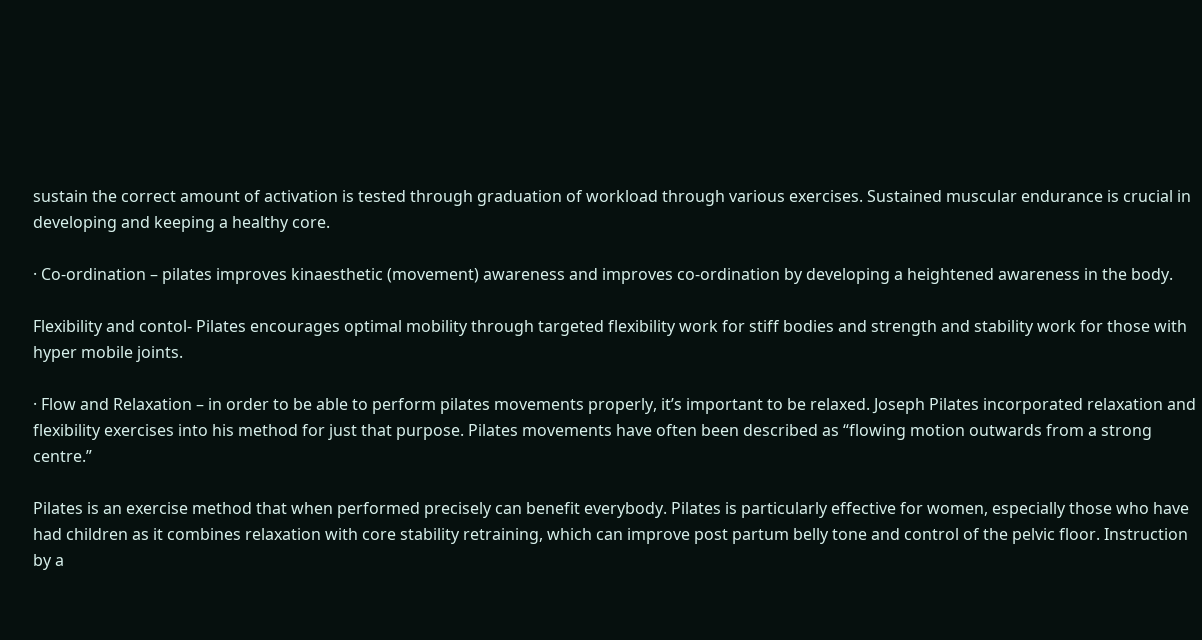sustain the correct amount of activation is tested through graduation of workload through various exercises. Sustained muscular endurance is crucial in developing and keeping a healthy core.

· Co-ordination – pilates improves kinaesthetic (movement) awareness and improves co-ordination by developing a heightened awareness in the body.

Flexibility and contol- Pilates encourages optimal mobility through targeted flexibility work for stiff bodies and strength and stability work for those with hyper mobile joints.

· Flow and Relaxation – in order to be able to perform pilates movements properly, it’s important to be relaxed. Joseph Pilates incorporated relaxation and flexibility exercises into his method for just that purpose. Pilates movements have often been described as “flowing motion outwards from a strong centre.”

Pilates is an exercise method that when performed precisely can benefit everybody. Pilates is particularly effective for women, especially those who have had children as it combines relaxation with core stability retraining, which can improve post partum belly tone and control of the pelvic floor. Instruction by a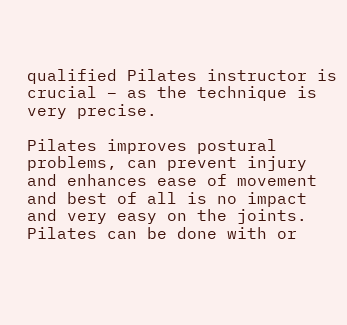qualified Pilates instructor is crucial – as the technique is very precise.

Pilates improves postural problems, can prevent injury and enhances ease of movement and best of all is no impact and very easy on the joints. Pilates can be done with or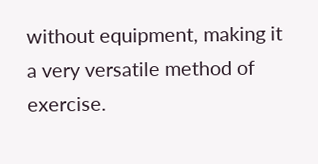without equipment, making it a very versatile method of exercise.